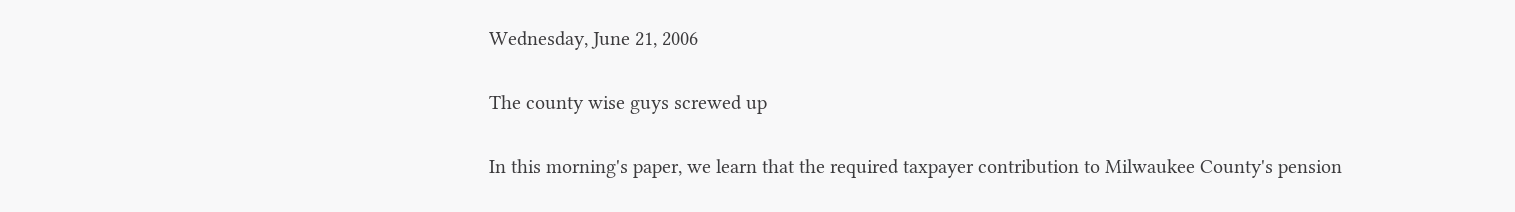Wednesday, June 21, 2006

The county wise guys screwed up

In this morning's paper, we learn that the required taxpayer contribution to Milwaukee County's pension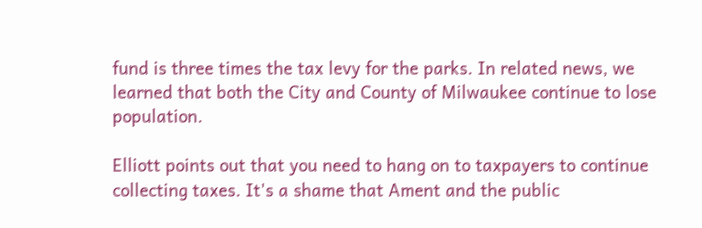fund is three times the tax levy for the parks. In related news, we learned that both the City and County of Milwaukee continue to lose population.

Elliott points out that you need to hang on to taxpayers to continue collecting taxes. It's a shame that Ament and the public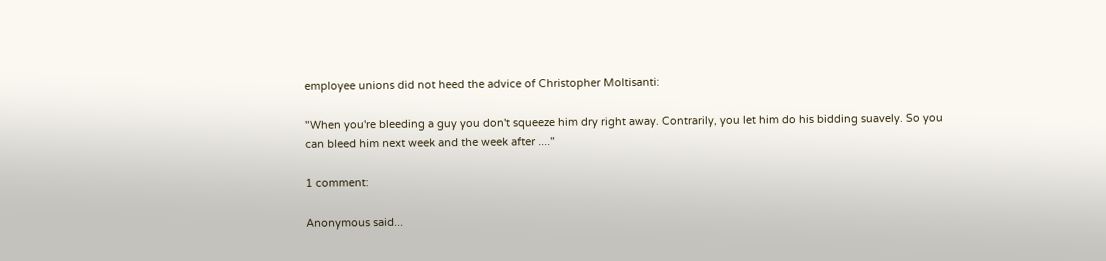employee unions did not heed the advice of Christopher Moltisanti:

"When you're bleeding a guy you don't squeeze him dry right away. Contrarily, you let him do his bidding suavely. So you can bleed him next week and the week after ...."

1 comment:

Anonymous said...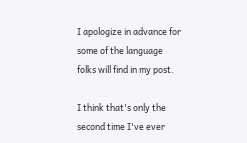I apologize in advance for some of the language folks will find in my post.

I think that's only the second time I've ever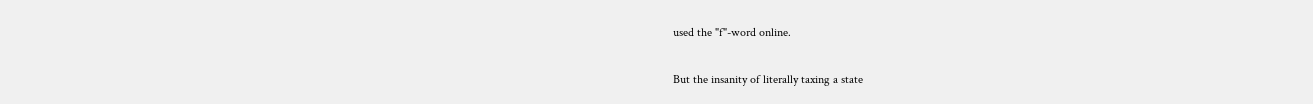used the "f"-word online.

But the insanity of literally taxing a state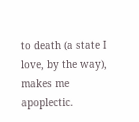to death (a state I love, by the way), makes me apoplectic.